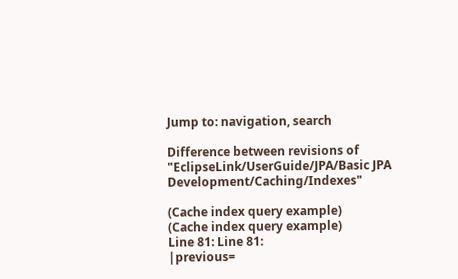Jump to: navigation, search

Difference between revisions of "EclipseLink/UserGuide/JPA/Basic JPA Development/Caching/Indexes"

(Cache index query example)
(Cache index query example)
Line 81: Line 81:
|previous=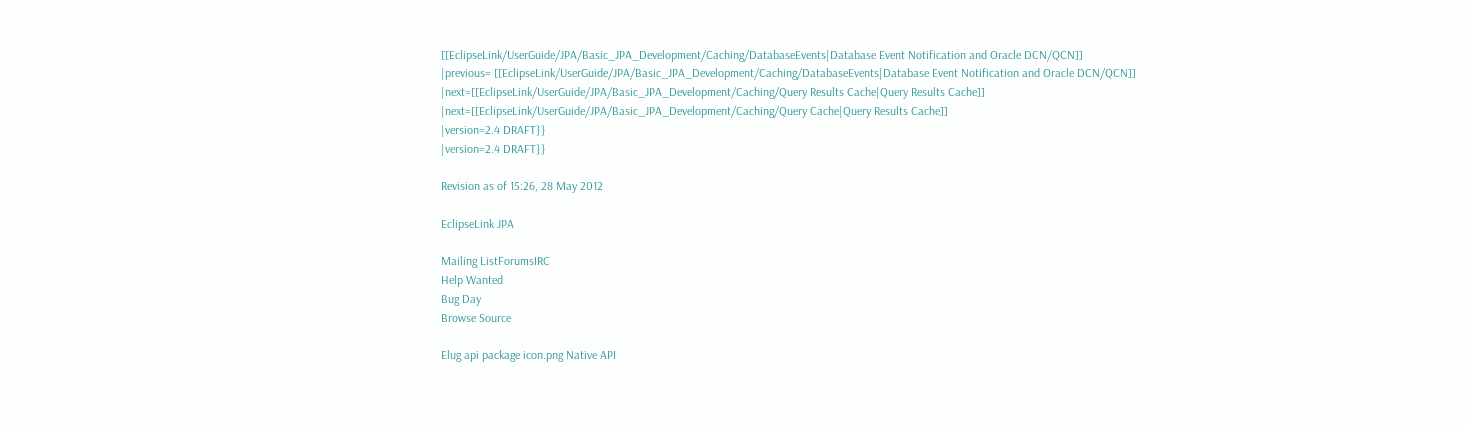[[EclipseLink/UserGuide/JPA/Basic_JPA_Development/Caching/DatabaseEvents|Database Event Notification and Oracle DCN/QCN]]
|previous= [[EclipseLink/UserGuide/JPA/Basic_JPA_Development/Caching/DatabaseEvents|Database Event Notification and Oracle DCN/QCN]]
|next=[[EclipseLink/UserGuide/JPA/Basic_JPA_Development/Caching/Query Results Cache|Query Results Cache]]
|next=[[EclipseLink/UserGuide/JPA/Basic_JPA_Development/Caching/Query Cache|Query Results Cache]]
|version=2.4 DRAFT}}
|version=2.4 DRAFT}}

Revision as of 15:26, 28 May 2012

EclipseLink JPA

Mailing ListForumsIRC
Help Wanted
Bug Day
Browse Source

Elug api package icon.png Native API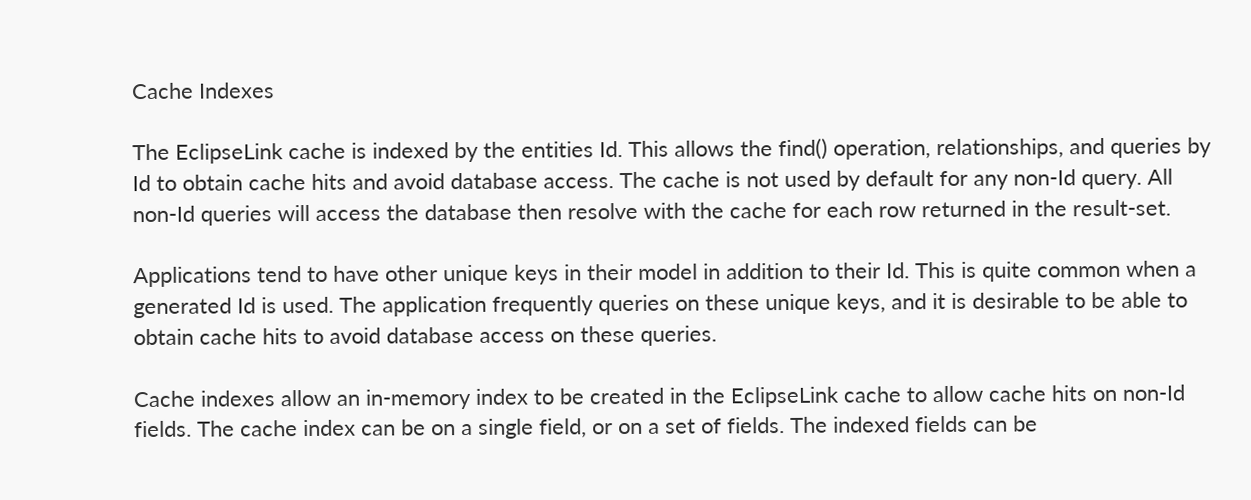Cache Indexes

The EclipseLink cache is indexed by the entities Id. This allows the find() operation, relationships, and queries by Id to obtain cache hits and avoid database access. The cache is not used by default for any non-Id query. All non-Id queries will access the database then resolve with the cache for each row returned in the result-set.

Applications tend to have other unique keys in their model in addition to their Id. This is quite common when a generated Id is used. The application frequently queries on these unique keys, and it is desirable to be able to obtain cache hits to avoid database access on these queries.

Cache indexes allow an in-memory index to be created in the EclipseLink cache to allow cache hits on non-Id fields. The cache index can be on a single field, or on a set of fields. The indexed fields can be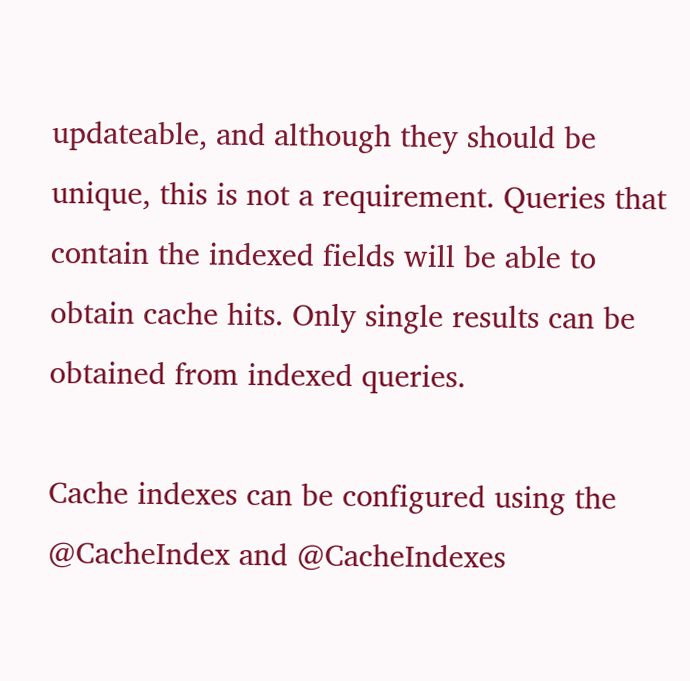updateable, and although they should be unique, this is not a requirement. Queries that contain the indexed fields will be able to obtain cache hits. Only single results can be obtained from indexed queries.

Cache indexes can be configured using the @CacheIndex and @CacheIndexes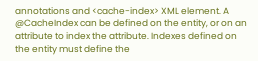annotations and <cache-index> XML element. A @CacheIndex can be defined on the entity, or on an attribute to index the attribute. Indexes defined on the entity must define the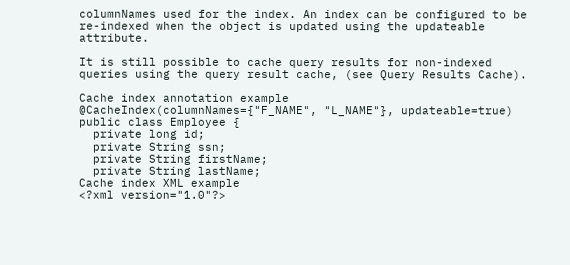columnNames used for the index. An index can be configured to be re-indexed when the object is updated using the updateable attribute.

It is still possible to cache query results for non-indexed queries using the query result cache, (see Query Results Cache).

Cache index annotation example
@CacheIndex(columnNames={"F_NAME", "L_NAME"}, updateable=true)
public class Employee {
  private long id;
  private String ssn;
  private String firstName;
  private String lastName;
Cache index XML example
<?xml version="1.0"?>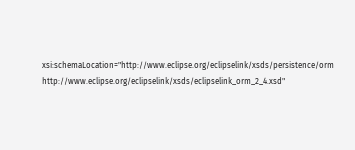xsi:schemaLocation="http://www.eclipse.org/eclipselink/xsds/persistence/orm http://www.eclipse.org/eclipselink/xsds/eclipselink_orm_2_4.xsd"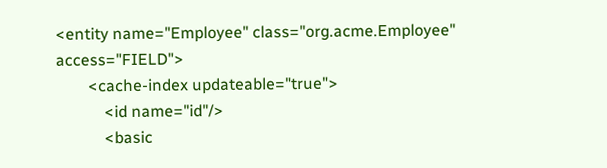<entity name="Employee" class="org.acme.Employee" access="FIELD">
        <cache-index updateable="true">
            <id name="id"/>
            <basic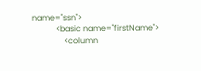name="ssn">
            <basic name="firstName">
                <column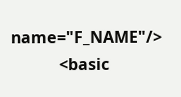name="F_NAME"/>
            <basic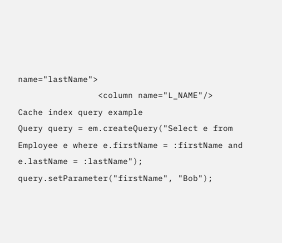name="lastName">
                <column name="L_NAME"/>
Cache index query example
Query query = em.createQuery("Select e from Employee e where e.firstName = :firstName and e.lastName = :lastName");
query.setParameter("firstName", "Bob");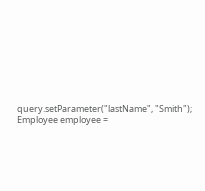query.setParameter("lastName", "Smith");
Employee employee =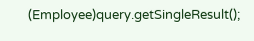(Employee)query.getSingleResult();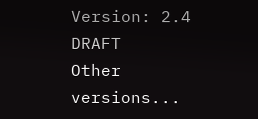Version: 2.4 DRAFT
Other versions...